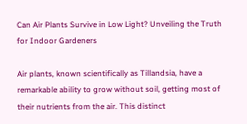Can Air Plants Survive in Low Light? Unveiling the Truth for Indoor Gardeners

Air plants, known scientifically as Tillandsia, have a remarkable ability to grow without soil, getting most of their nutrients from the air. This distinct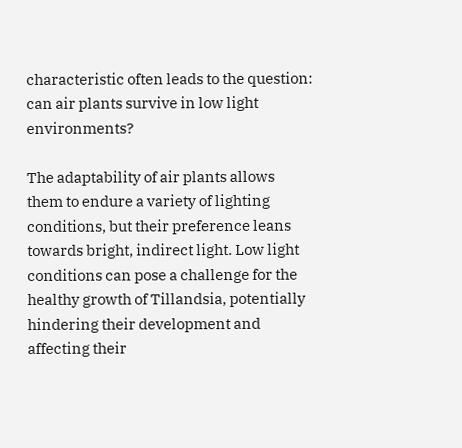characteristic often leads to the question: can air plants survive in low light environments?

The adaptability of air plants allows them to endure a variety of lighting conditions, but their preference leans towards bright, indirect light. Low light conditions can pose a challenge for the healthy growth of Tillandsia, potentially hindering their development and affecting their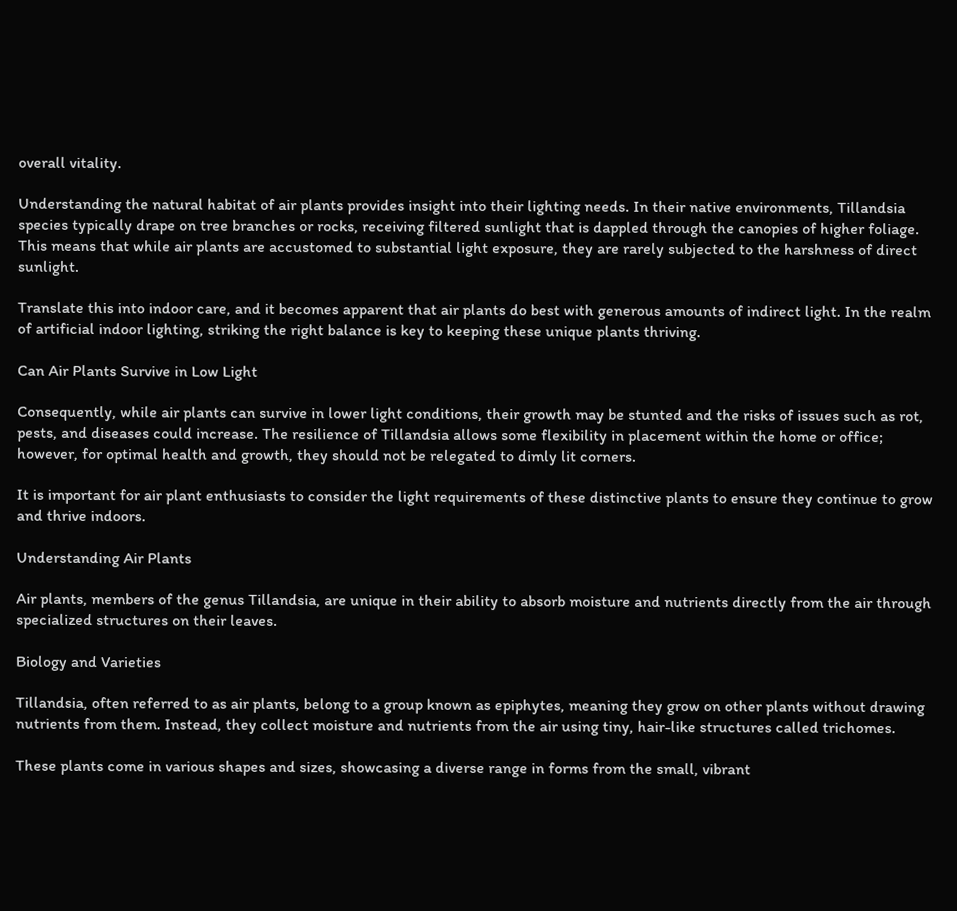overall vitality.

Understanding the natural habitat of air plants provides insight into their lighting needs. In their native environments, Tillandsia species typically drape on tree branches or rocks, receiving filtered sunlight that is dappled through the canopies of higher foliage. This means that while air plants are accustomed to substantial light exposure, they are rarely subjected to the harshness of direct sunlight.

Translate this into indoor care, and it becomes apparent that air plants do best with generous amounts of indirect light. In the realm of artificial indoor lighting, striking the right balance is key to keeping these unique plants thriving.

Can Air Plants Survive in Low Light

Consequently, while air plants can survive in lower light conditions, their growth may be stunted and the risks of issues such as rot, pests, and diseases could increase. The resilience of Tillandsia allows some flexibility in placement within the home or office; however, for optimal health and growth, they should not be relegated to dimly lit corners.

It is important for air plant enthusiasts to consider the light requirements of these distinctive plants to ensure they continue to grow and thrive indoors.

Understanding Air Plants

Air plants, members of the genus Tillandsia, are unique in their ability to absorb moisture and nutrients directly from the air through specialized structures on their leaves.

Biology and Varieties

Tillandsia, often referred to as air plants, belong to a group known as epiphytes, meaning they grow on other plants without drawing nutrients from them. Instead, they collect moisture and nutrients from the air using tiny, hair-like structures called trichomes.

These plants come in various shapes and sizes, showcasing a diverse range in forms from the small, vibrant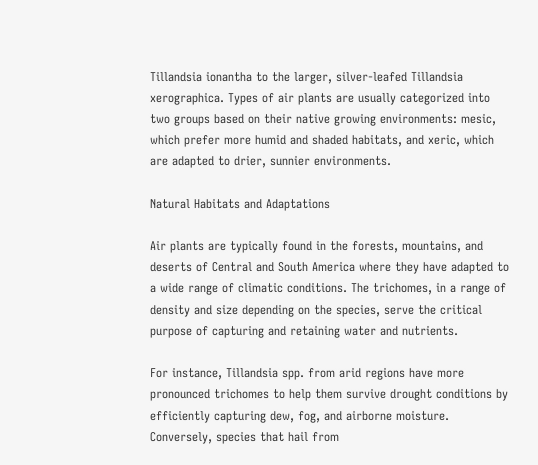Tillandsia ionantha to the larger, silver-leafed Tillandsia xerographica. Types of air plants are usually categorized into two groups based on their native growing environments: mesic, which prefer more humid and shaded habitats, and xeric, which are adapted to drier, sunnier environments.

Natural Habitats and Adaptations

Air plants are typically found in the forests, mountains, and deserts of Central and South America where they have adapted to a wide range of climatic conditions. The trichomes, in a range of density and size depending on the species, serve the critical purpose of capturing and retaining water and nutrients.

For instance, Tillandsia spp. from arid regions have more pronounced trichomes to help them survive drought conditions by efficiently capturing dew, fog, and airborne moisture. Conversely, species that hail from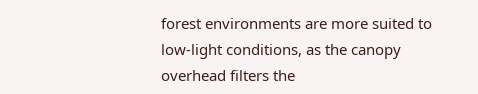forest environments are more suited to low-light conditions, as the canopy overhead filters the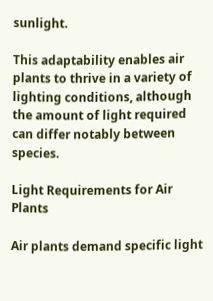sunlight.

This adaptability enables air plants to thrive in a variety of lighting conditions, although the amount of light required can differ notably between species.

Light Requirements for Air Plants

Air plants demand specific light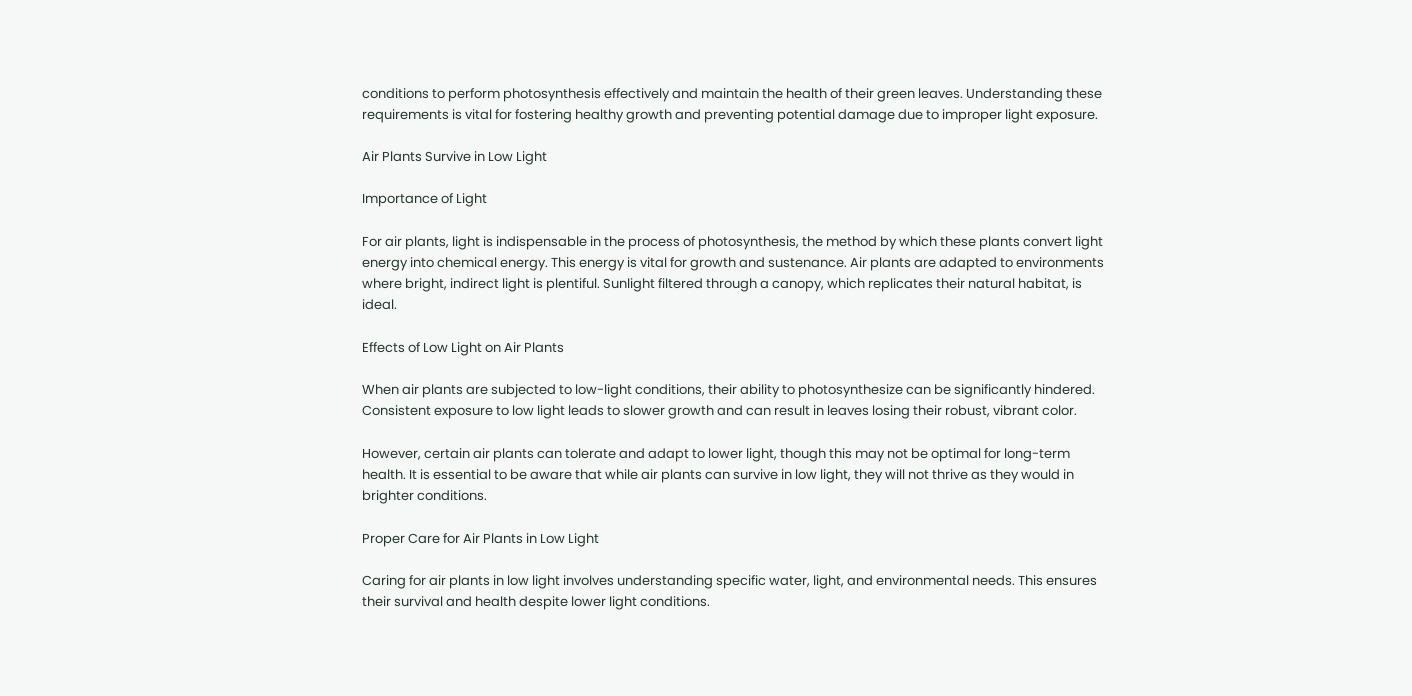conditions to perform photosynthesis effectively and maintain the health of their green leaves. Understanding these requirements is vital for fostering healthy growth and preventing potential damage due to improper light exposure.

Air Plants Survive in Low Light

Importance of Light

For air plants, light is indispensable in the process of photosynthesis, the method by which these plants convert light energy into chemical energy. This energy is vital for growth and sustenance. Air plants are adapted to environments where bright, indirect light is plentiful. Sunlight filtered through a canopy, which replicates their natural habitat, is ideal.

Effects of Low Light on Air Plants

When air plants are subjected to low-light conditions, their ability to photosynthesize can be significantly hindered. Consistent exposure to low light leads to slower growth and can result in leaves losing their robust, vibrant color.

However, certain air plants can tolerate and adapt to lower light, though this may not be optimal for long-term health. It is essential to be aware that while air plants can survive in low light, they will not thrive as they would in brighter conditions.

Proper Care for Air Plants in Low Light

Caring for air plants in low light involves understanding specific water, light, and environmental needs. This ensures their survival and health despite lower light conditions.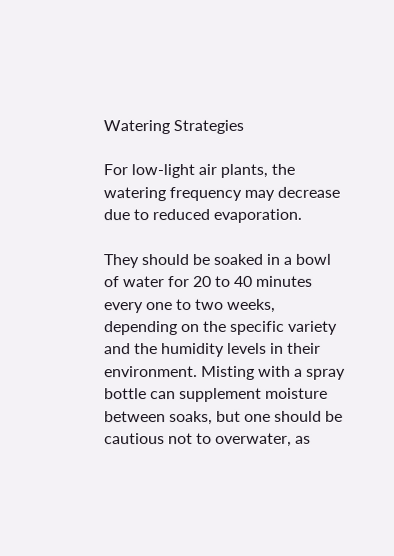Watering Strategies

For low-light air plants, the watering frequency may decrease due to reduced evaporation.

They should be soaked in a bowl of water for 20 to 40 minutes every one to two weeks, depending on the specific variety and the humidity levels in their environment. Misting with a spray bottle can supplement moisture between soaks, but one should be cautious not to overwater, as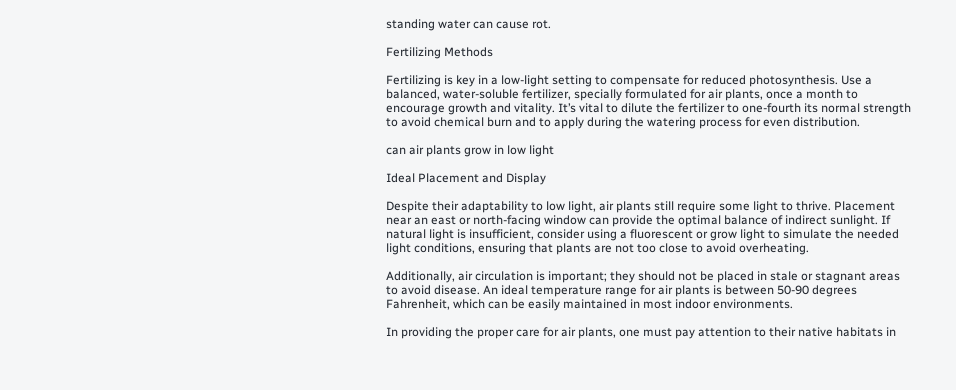standing water can cause rot.

Fertilizing Methods

Fertilizing is key in a low-light setting to compensate for reduced photosynthesis. Use a balanced, water-soluble fertilizer, specially formulated for air plants, once a month to encourage growth and vitality. It’s vital to dilute the fertilizer to one-fourth its normal strength to avoid chemical burn and to apply during the watering process for even distribution.

can air plants grow in low light

Ideal Placement and Display

Despite their adaptability to low light, air plants still require some light to thrive. Placement near an east or north-facing window can provide the optimal balance of indirect sunlight. If natural light is insufficient, consider using a fluorescent or grow light to simulate the needed light conditions, ensuring that plants are not too close to avoid overheating.

Additionally, air circulation is important; they should not be placed in stale or stagnant areas to avoid disease. An ideal temperature range for air plants is between 50-90 degrees Fahrenheit, which can be easily maintained in most indoor environments.

In providing the proper care for air plants, one must pay attention to their native habitats in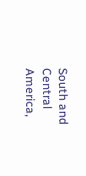South and Central America,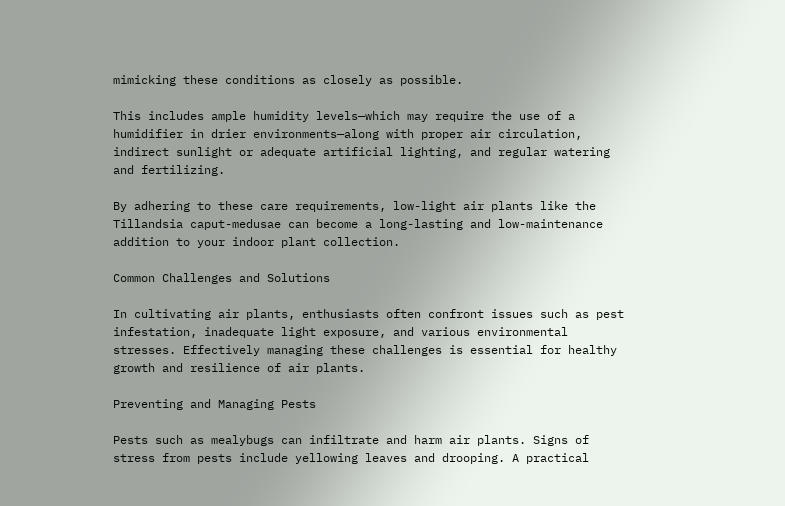mimicking these conditions as closely as possible.

This includes ample humidity levels—which may require the use of a humidifier in drier environments—along with proper air circulation, indirect sunlight or adequate artificial lighting, and regular watering and fertilizing.

By adhering to these care requirements, low-light air plants like the Tillandsia caput-medusae can become a long-lasting and low-maintenance addition to your indoor plant collection.

Common Challenges and Solutions

In cultivating air plants, enthusiasts often confront issues such as pest infestation, inadequate light exposure, and various environmental stresses. Effectively managing these challenges is essential for healthy growth and resilience of air plants.

Preventing and Managing Pests

Pests such as mealybugs can infiltrate and harm air plants. Signs of stress from pests include yellowing leaves and drooping. A practical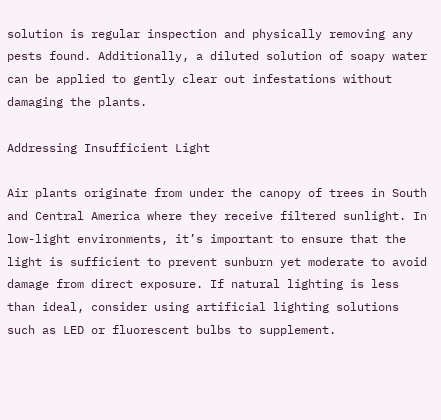solution is regular inspection and physically removing any pests found. Additionally, a diluted solution of soapy water can be applied to gently clear out infestations without damaging the plants.

Addressing Insufficient Light

Air plants originate from under the canopy of trees in South and Central America where they receive filtered sunlight. In low-light environments, it’s important to ensure that the light is sufficient to prevent sunburn yet moderate to avoid damage from direct exposure. If natural lighting is less than ideal, consider using artificial lighting solutions such as LED or fluorescent bulbs to supplement.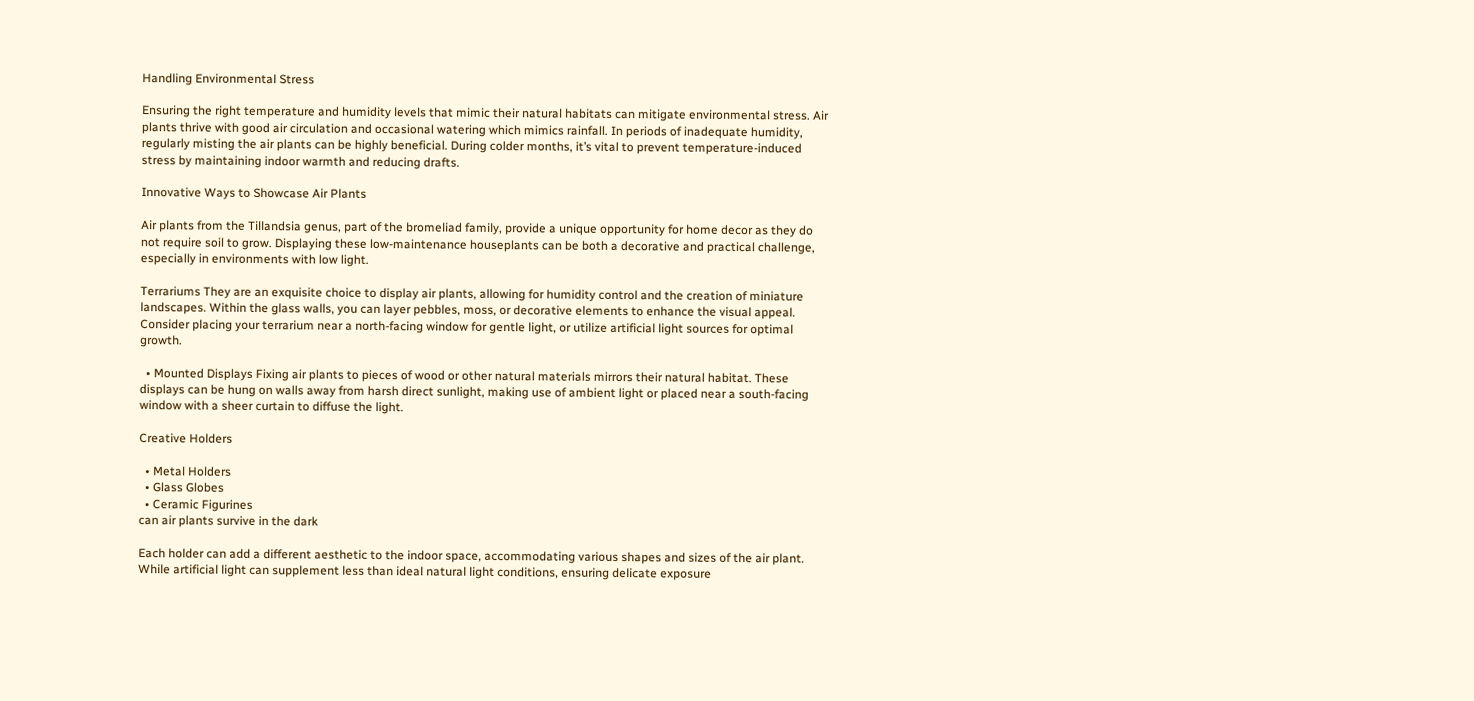Handling Environmental Stress

Ensuring the right temperature and humidity levels that mimic their natural habitats can mitigate environmental stress. Air plants thrive with good air circulation and occasional watering which mimics rainfall. In periods of inadequate humidity, regularly misting the air plants can be highly beneficial. During colder months, it’s vital to prevent temperature-induced stress by maintaining indoor warmth and reducing drafts.

Innovative Ways to Showcase Air Plants

Air plants from the Tillandsia genus, part of the bromeliad family, provide a unique opportunity for home decor as they do not require soil to grow. Displaying these low-maintenance houseplants can be both a decorative and practical challenge, especially in environments with low light.

Terrariums They are an exquisite choice to display air plants, allowing for humidity control and the creation of miniature landscapes. Within the glass walls, you can layer pebbles, moss, or decorative elements to enhance the visual appeal. Consider placing your terrarium near a north-facing window for gentle light, or utilize artificial light sources for optimal growth.

  • Mounted Displays Fixing air plants to pieces of wood or other natural materials mirrors their natural habitat. These displays can be hung on walls away from harsh direct sunlight, making use of ambient light or placed near a south-facing window with a sheer curtain to diffuse the light.

Creative Holders

  • Metal Holders
  • Glass Globes
  • Ceramic Figurines
can air plants survive in the dark

Each holder can add a different aesthetic to the indoor space, accommodating various shapes and sizes of the air plant. While artificial light can supplement less than ideal natural light conditions, ensuring delicate exposure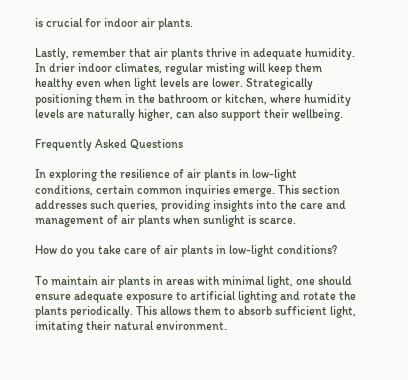is crucial for indoor air plants.

Lastly, remember that air plants thrive in adequate humidity. In drier indoor climates, regular misting will keep them healthy even when light levels are lower. Strategically positioning them in the bathroom or kitchen, where humidity levels are naturally higher, can also support their wellbeing.

Frequently Asked Questions

In exploring the resilience of air plants in low-light conditions, certain common inquiries emerge. This section addresses such queries, providing insights into the care and management of air plants when sunlight is scarce.

How do you take care of air plants in low-light conditions?

To maintain air plants in areas with minimal light, one should ensure adequate exposure to artificial lighting and rotate the plants periodically. This allows them to absorb sufficient light, imitating their natural environment.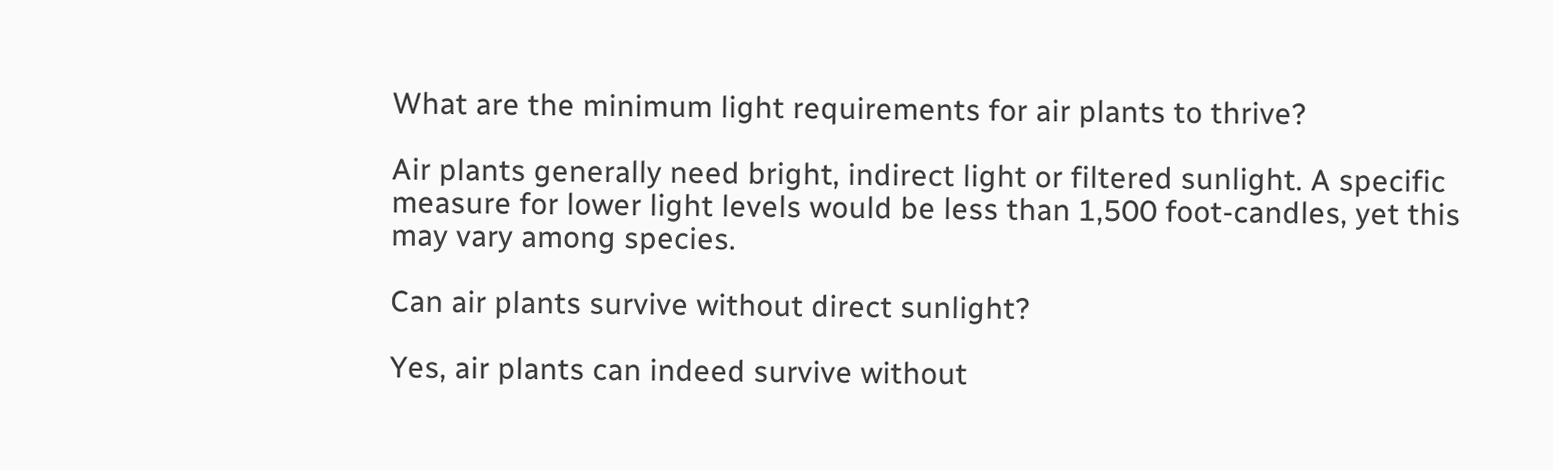What are the minimum light requirements for air plants to thrive?

Air plants generally need bright, indirect light or filtered sunlight. A specific measure for lower light levels would be less than 1,500 foot-candles, yet this may vary among species.

Can air plants survive without direct sunlight?

Yes, air plants can indeed survive without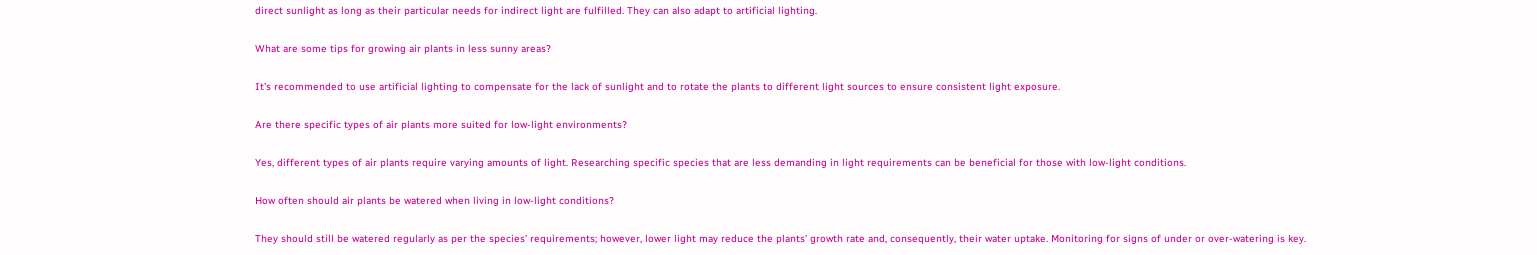direct sunlight as long as their particular needs for indirect light are fulfilled. They can also adapt to artificial lighting.

What are some tips for growing air plants in less sunny areas?

It’s recommended to use artificial lighting to compensate for the lack of sunlight and to rotate the plants to different light sources to ensure consistent light exposure.

Are there specific types of air plants more suited for low-light environments?

Yes, different types of air plants require varying amounts of light. Researching specific species that are less demanding in light requirements can be beneficial for those with low-light conditions.

How often should air plants be watered when living in low-light conditions?

They should still be watered regularly as per the species’ requirements; however, lower light may reduce the plants’ growth rate and, consequently, their water uptake. Monitoring for signs of under or over-watering is key.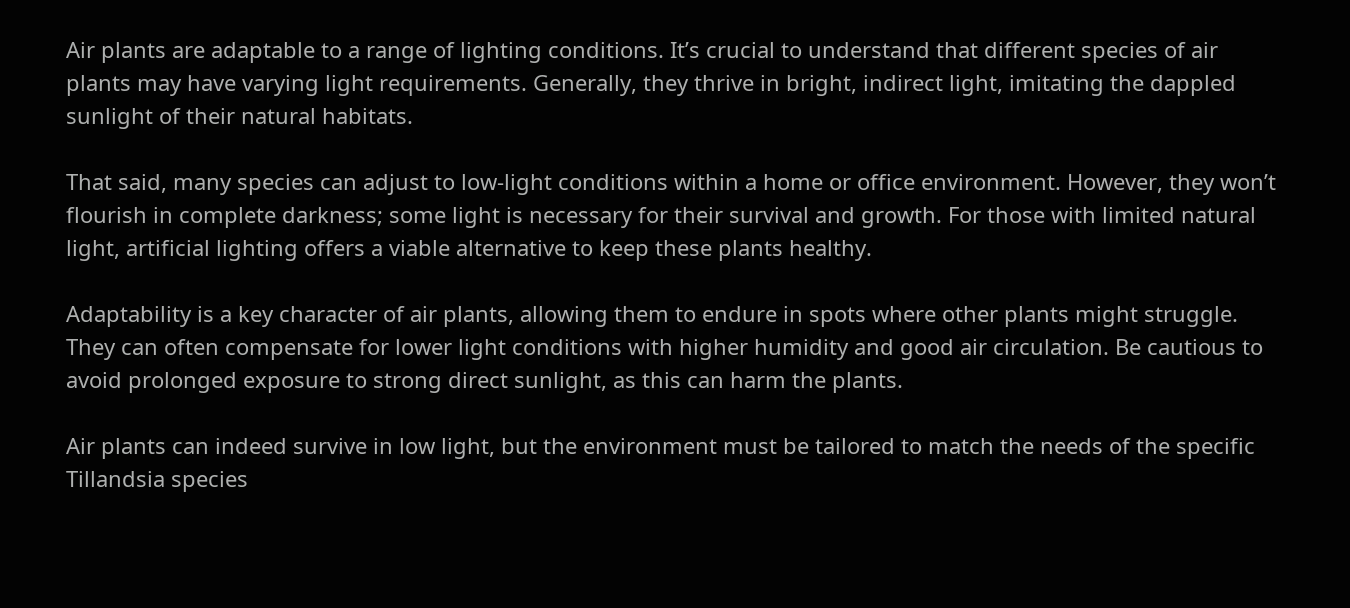Air plants are adaptable to a range of lighting conditions. It’s crucial to understand that different species of air plants may have varying light requirements. Generally, they thrive in bright, indirect light, imitating the dappled sunlight of their natural habitats.

That said, many species can adjust to low-light conditions within a home or office environment. However, they won’t flourish in complete darkness; some light is necessary for their survival and growth. For those with limited natural light, artificial lighting offers a viable alternative to keep these plants healthy.

Adaptability is a key character of air plants, allowing them to endure in spots where other plants might struggle. They can often compensate for lower light conditions with higher humidity and good air circulation. Be cautious to avoid prolonged exposure to strong direct sunlight, as this can harm the plants.

Air plants can indeed survive in low light, but the environment must be tailored to match the needs of the specific Tillandsia species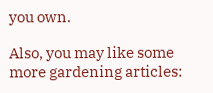you own.

Also, you may like some more gardening articles: